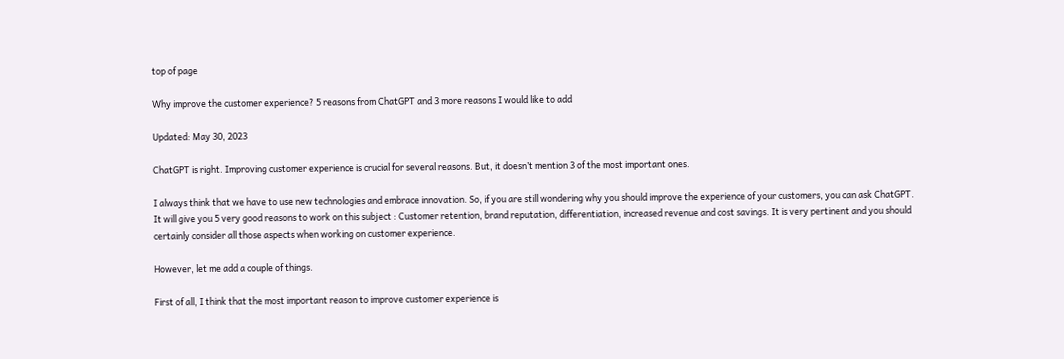top of page

Why improve the customer experience? 5 reasons from ChatGPT and 3 more reasons I would like to add

Updated: May 30, 2023

ChatGPT is right. Improving customer experience is crucial for several reasons. But, it doesn’t mention 3 of the most important ones.

I always think that we have to use new technologies and embrace innovation. So, if you are still wondering why you should improve the experience of your customers, you can ask ChatGPT. It will give you 5 very good reasons to work on this subject : Customer retention, brand reputation, differentiation, increased revenue and cost savings. It is very pertinent and you should certainly consider all those aspects when working on customer experience.

However, let me add a couple of things.

First of all, I think that the most important reason to improve customer experience is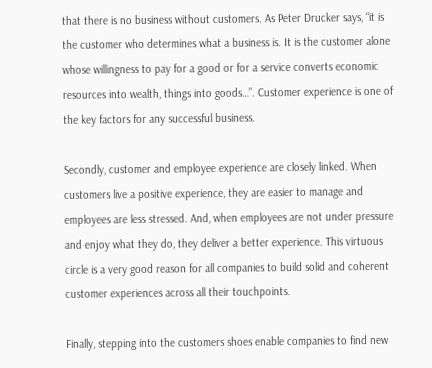that there is no business without customers. As Peter Drucker says, “it is the customer who determines what a business is. It is the customer alone whose willingness to pay for a good or for a service converts economic resources into wealth, things into goods…”. Customer experience is one of the key factors for any successful business.

Secondly, customer and employee experience are closely linked. When customers live a positive experience, they are easier to manage and employees are less stressed. And, when employees are not under pressure and enjoy what they do, they deliver a better experience. This virtuous circle is a very good reason for all companies to build solid and coherent customer experiences across all their touchpoints.

Finally, stepping into the customers shoes enable companies to find new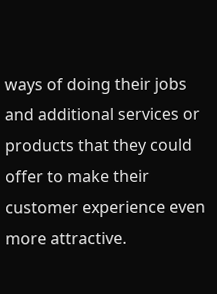ways of doing their jobs and additional services or products that they could offer to make their customer experience even more attractive.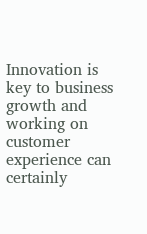Innovation is key to business growth and working on customer experience can certainly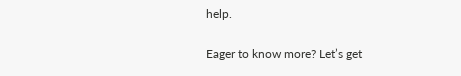help.

Eager to know more? Let’s get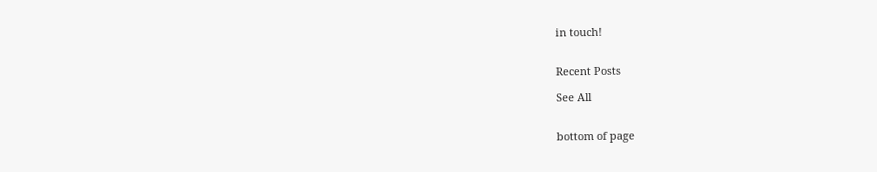in touch!


Recent Posts

See All


bottom of page